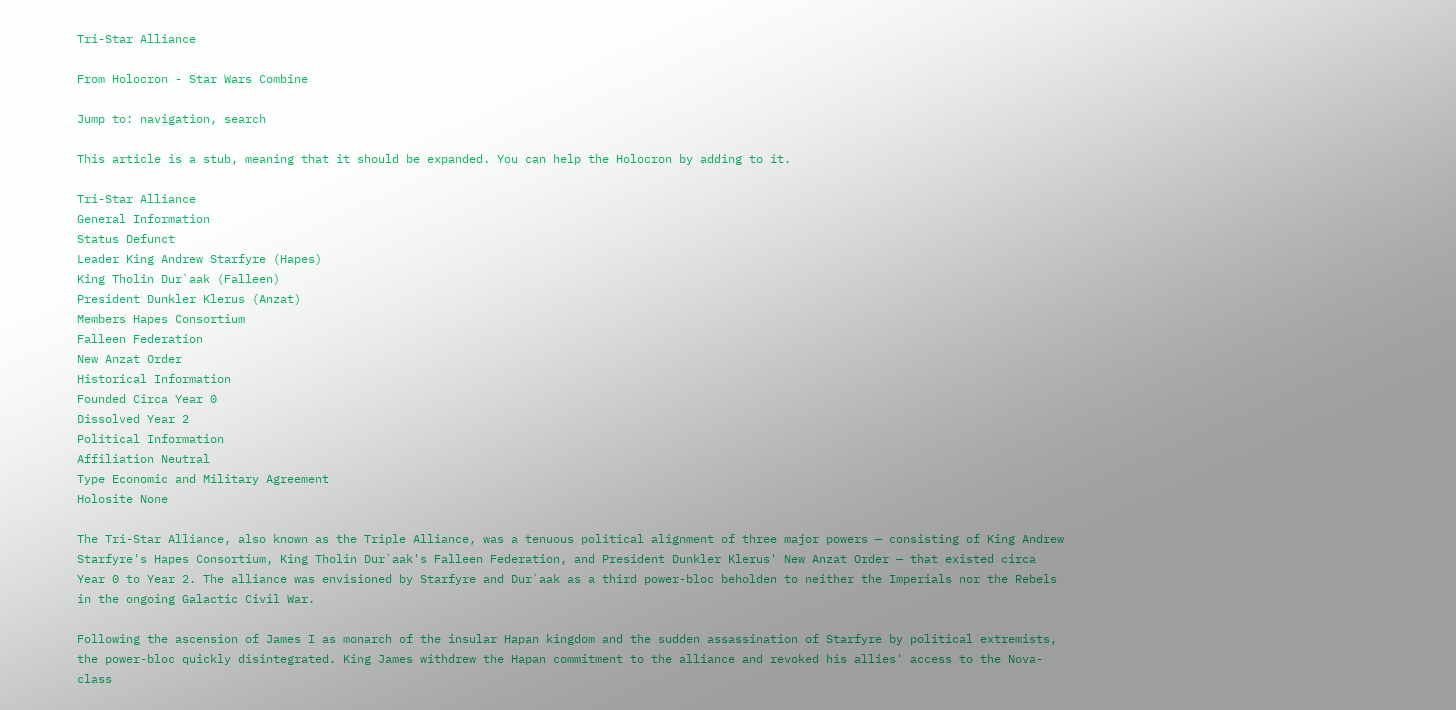Tri-Star Alliance

From Holocron - Star Wars Combine

Jump to: navigation, search

This article is a stub, meaning that it should be expanded. You can help the Holocron by adding to it.

Tri-Star Alliance
General Information
Status Defunct
Leader King Andrew Starfyre (Hapes)
King Tholin Dur`aak (Falleen)
President Dunkler Klerus (Anzat)
Members Hapes Consortium
Falleen Federation
New Anzat Order
Historical Information
Founded Circa Year 0
Dissolved Year 2
Political Information
Affiliation Neutral
Type Economic and Military Agreement
Holosite None

The Tri-Star Alliance, also known as the Triple Alliance, was a tenuous political alignment of three major powers — consisting of King Andrew Starfyre's Hapes Consortium, King Tholin Dur`aak's Falleen Federation, and President Dunkler Klerus' New Anzat Order — that existed circa Year 0 to Year 2. The alliance was envisioned by Starfyre and Dur`aak as a third power-bloc beholden to neither the Imperials nor the Rebels in the ongoing Galactic Civil War.

Following the ascension of James I as monarch of the insular Hapan kingdom and the sudden assassination of Starfyre by political extremists, the power-bloc quickly disintegrated. King James withdrew the Hapan commitment to the alliance and revoked his allies' access to the Nova-class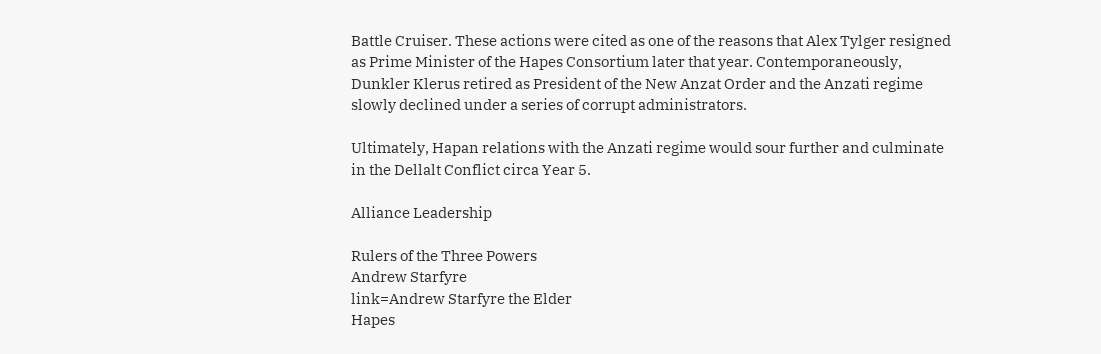Battle Cruiser. These actions were cited as one of the reasons that Alex Tylger resigned as Prime Minister of the Hapes Consortium later that year. Contemporaneously, Dunkler Klerus retired as President of the New Anzat Order and the Anzati regime slowly declined under a series of corrupt administrators.

Ultimately, Hapan relations with the Anzati regime would sour further and culminate in the Dellalt Conflict circa Year 5.

Alliance Leadership

Rulers of the Three Powers
Andrew Starfyre
link=Andrew Starfyre the Elder
Hapes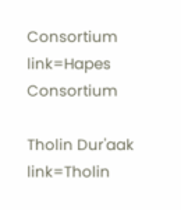Consortium
link=Hapes Consortium

Tholin Dur'aak
link=Tholin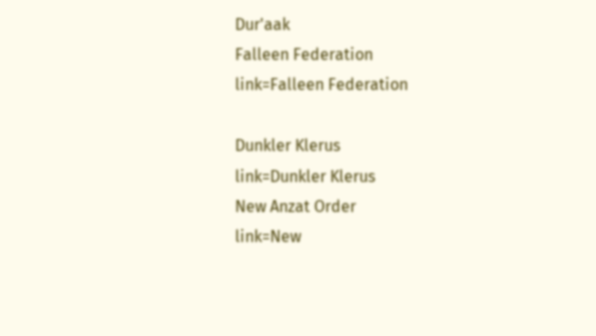Dur'aak
Falleen Federation
link=Falleen Federation

Dunkler Klerus
link=Dunkler Klerus
New Anzat Order
link=New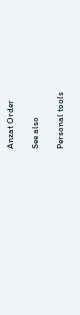Anzat Order

See also

Personal tools